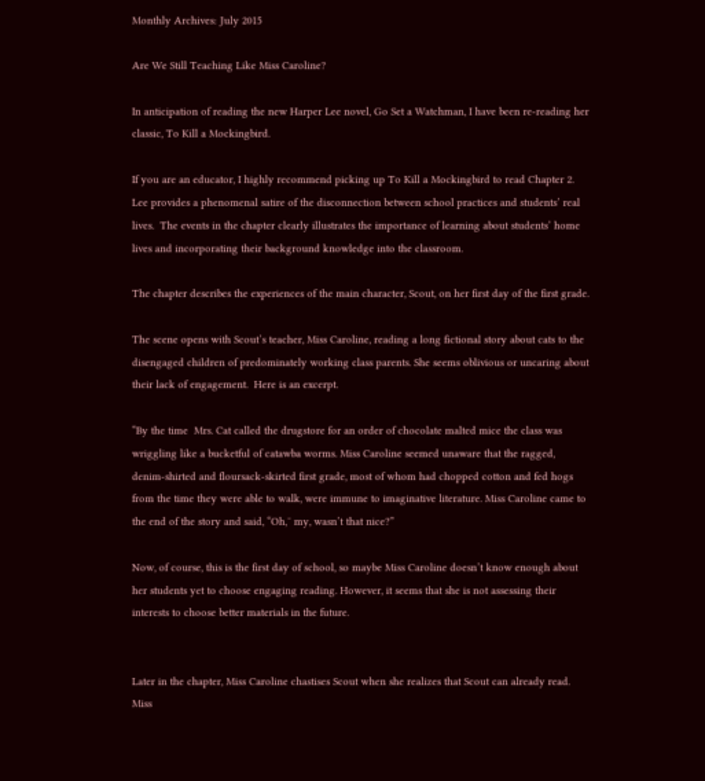Monthly Archives: July 2015

Are We Still Teaching Like Miss Caroline?

In anticipation of reading the new Harper Lee novel, Go Set a Watchman, I have been re-reading her classic, To Kill a Mockingbird.

If you are an educator, I highly recommend picking up To Kill a Mockingbird to read Chapter 2. Lee provides a phenomenal satire of the disconnection between school practices and students’ real lives.  The events in the chapter clearly illustrates the importance of learning about students’ home lives and incorporating their background knowledge into the classroom.

The chapter describes the experiences of the main character, Scout, on her first day of the first grade.

The scene opens with Scout’s teacher, Miss Caroline, reading a long fictional story about cats to the disengaged children of predominately working class parents. She seems oblivious or uncaring about their lack of engagement.  Here is an excerpt.

“By the time  Mrs. Cat called the drugstore for an order of chocolate malted mice the class was wriggling like a bucketful of catawba worms. Miss Caroline seemed unaware that the ragged, denim-shirted and floursack-skirted first grade, most of whom had chopped cotton and fed hogs from the time they were able to walk, were immune to imaginative literature. Miss Caroline came to the end of the story and said, “Oh,¯ my, wasn’t that nice?”

Now, of course, this is the first day of school, so maybe Miss Caroline doesn’t know enough about her students yet to choose engaging reading. However, it seems that she is not assessing their interests to choose better materials in the future.


Later in the chapter, Miss Caroline chastises Scout when she realizes that Scout can already read.  Miss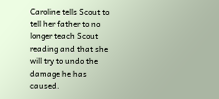Caroline tells Scout to tell her father to no longer teach Scout reading and that she will try to undo the damage he has caused.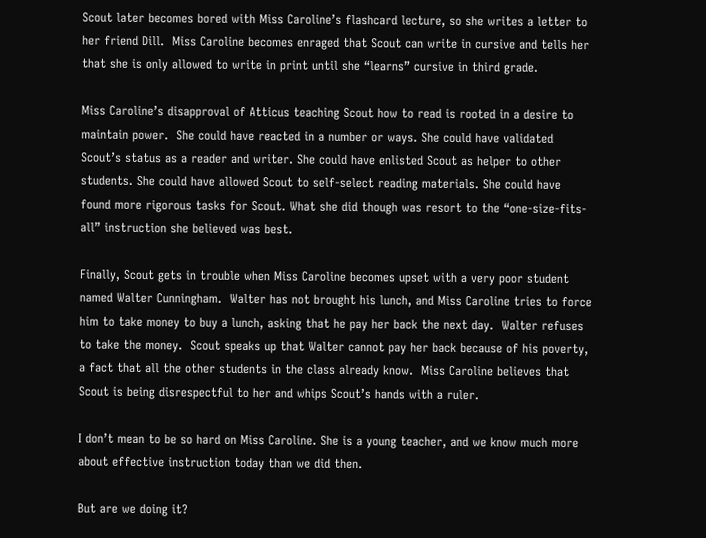Scout later becomes bored with Miss Caroline’s flashcard lecture, so she writes a letter to her friend Dill.  Miss Caroline becomes enraged that Scout can write in cursive and tells her that she is only allowed to write in print until she “learns” cursive in third grade.

Miss Caroline’s disapproval of Atticus teaching Scout how to read is rooted in a desire to maintain power.  She could have reacted in a number or ways. She could have validated Scout’s status as a reader and writer. She could have enlisted Scout as helper to other students. She could have allowed Scout to self-select reading materials. She could have found more rigorous tasks for Scout. What she did though was resort to the “one-size-fits-all” instruction she believed was best.

Finally, Scout gets in trouble when Miss Caroline becomes upset with a very poor student named Walter Cunningham.  Walter has not brought his lunch, and Miss Caroline tries to force him to take money to buy a lunch, asking that he pay her back the next day.  Walter refuses to take the money.  Scout speaks up that Walter cannot pay her back because of his poverty, a fact that all the other students in the class already know.  Miss Caroline believes that Scout is being disrespectful to her and whips Scout’s hands with a ruler.

I don’t mean to be so hard on Miss Caroline. She is a young teacher, and we know much more about effective instruction today than we did then.

But are we doing it?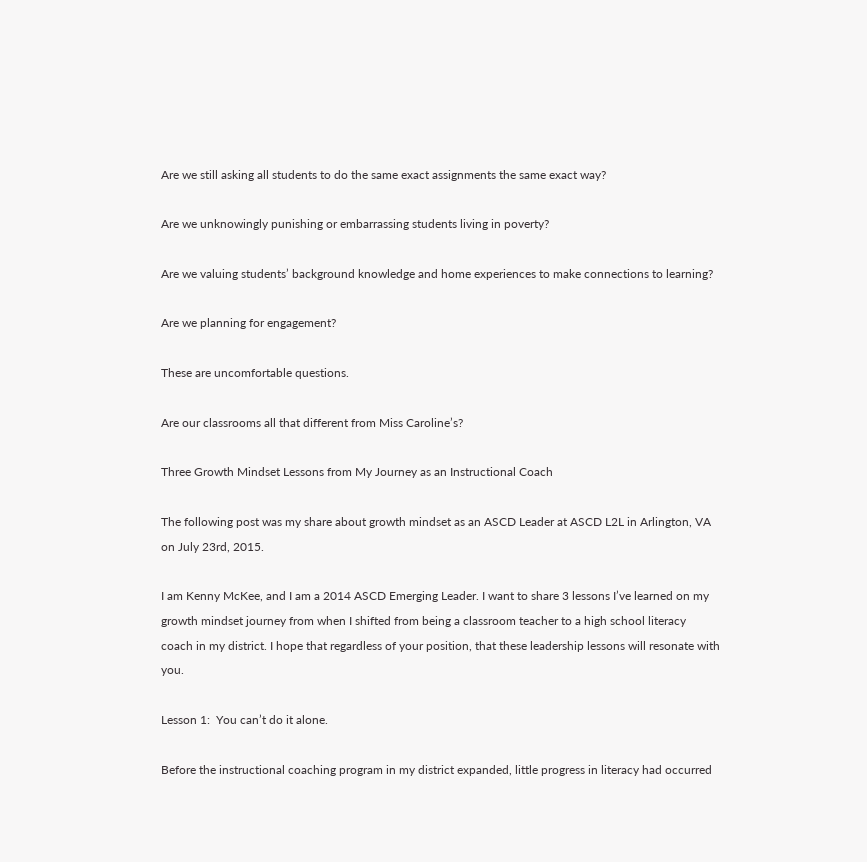Are we still asking all students to do the same exact assignments the same exact way?

Are we unknowingly punishing or embarrassing students living in poverty?

Are we valuing students’ background knowledge and home experiences to make connections to learning?

Are we planning for engagement?

These are uncomfortable questions.

Are our classrooms all that different from Miss Caroline’s?

Three Growth Mindset Lessons from My Journey as an Instructional Coach

The following post was my share about growth mindset as an ASCD Leader at ASCD L2L in Arlington, VA on July 23rd, 2015.

I am Kenny McKee, and I am a 2014 ASCD Emerging Leader. I want to share 3 lessons I’ve learned on my  growth mindset journey from when I shifted from being a classroom teacher to a high school literacy coach in my district. I hope that regardless of your position, that these leadership lessons will resonate with you.

Lesson 1:  You can’t do it alone.

Before the instructional coaching program in my district expanded, little progress in literacy had occurred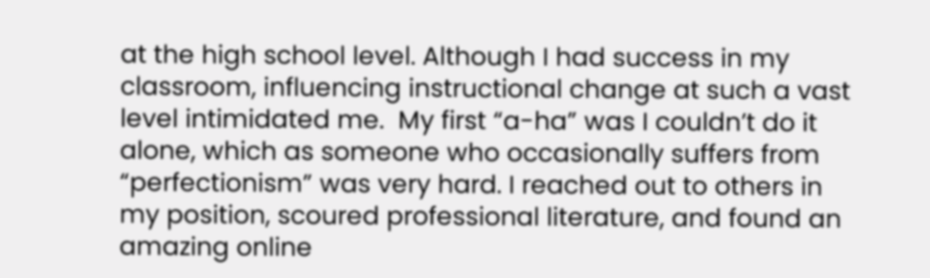at the high school level. Although I had success in my classroom, influencing instructional change at such a vast  level intimidated me.  My first “a-ha” was I couldn’t do it alone, which as someone who occasionally suffers from “perfectionism” was very hard. I reached out to others in my position, scoured professional literature, and found an amazing online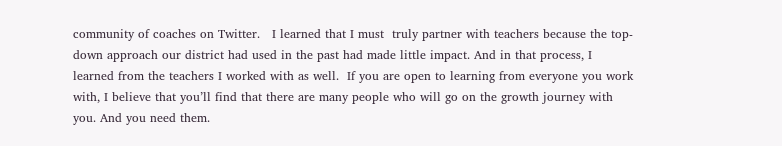community of coaches on Twitter.   I learned that I must  truly partner with teachers because the top-down approach our district had used in the past had made little impact. And in that process, I learned from the teachers I worked with as well.  If you are open to learning from everyone you work with, I believe that you’ll find that there are many people who will go on the growth journey with you. And you need them.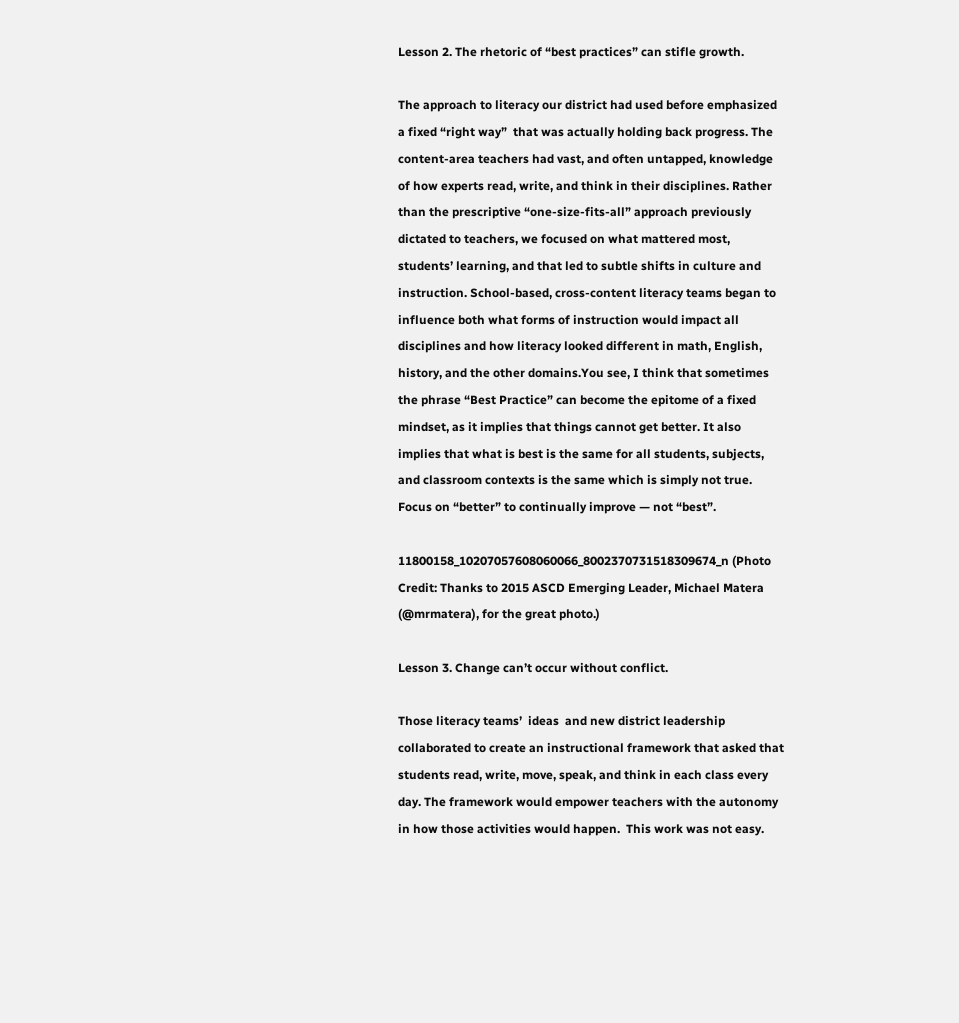Lesson 2. The rhetoric of “best practices” can stifle growth.

The approach to literacy our district had used before emphasized a fixed “right way”  that was actually holding back progress. The content-area teachers had vast, and often untapped, knowledge of how experts read, write, and think in their disciplines. Rather than the prescriptive “one-size-fits-all” approach previously dictated to teachers, we focused on what mattered most, students’ learning, and that led to subtle shifts in culture and instruction. School-based, cross-content literacy teams began to influence both what forms of instruction would impact all disciplines and how literacy looked different in math, English, history, and the other domains.You see, I think that sometimes the phrase “Best Practice” can become the epitome of a fixed mindset, as it implies that things cannot get better. It also implies that what is best is the same for all students, subjects, and classroom contexts is the same which is simply not true. Focus on “better” to continually improve — not “best”.

11800158_10207057608060066_8002370731518309674_n (Photo Credit: Thanks to 2015 ASCD Emerging Leader, Michael Matera (@mrmatera), for the great photo.)

Lesson 3. Change can’t occur without conflict.

Those literacy teams’  ideas  and new district leadership collaborated to create an instructional framework that asked that students read, write, move, speak, and think in each class every day. The framework would empower teachers with the autonomy in how those activities would happen.  This work was not easy.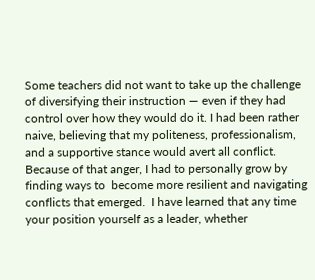Some teachers did not want to take up the challenge of diversifying their instruction — even if they had control over how they would do it. I had been rather naive, believing that my politeness, professionalism, and a supportive stance would avert all conflict. Because of that anger, I had to personally grow by finding ways to  become more resilient and navigating conflicts that emerged.  I have learned that any time your position yourself as a leader, whether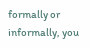formally or informally, you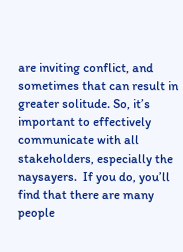are inviting conflict, and sometimes that can result in greater solitude. So, it’s important to effectively communicate with all stakeholders, especially the naysayers.  If you do, you’ll find that there are many people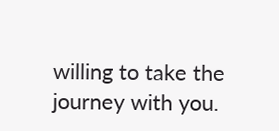willing to take the journey with you.